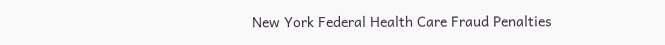New York Federal Health Care Fraud Penalties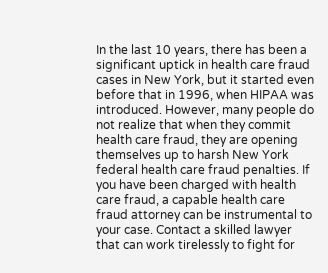In the last 10 years, there has been a significant uptick in health care fraud cases in New York, but it started even before that in 1996, when HIPAA was introduced. However, many people do not realize that when they commit health care fraud, they are opening themselves up to harsh New York federal health care fraud penalties. If you have been charged with health care fraud, a capable health care fraud attorney can be instrumental to your case. Contact a skilled lawyer that can work tirelessly to fight for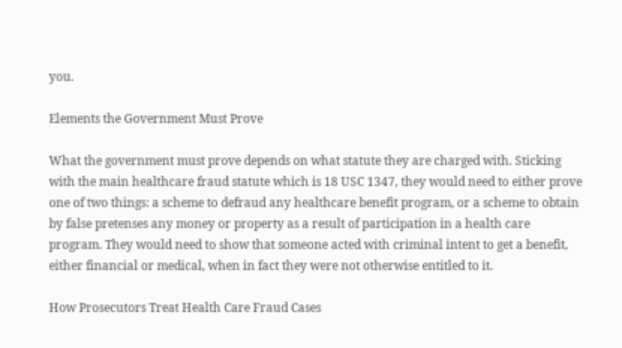you.

Elements the Government Must Prove

What the government must prove depends on what statute they are charged with. Sticking with the main healthcare fraud statute which is 18 USC 1347, they would need to either prove one of two things: a scheme to defraud any healthcare benefit program, or a scheme to obtain by false pretenses any money or property as a result of participation in a health care program. They would need to show that someone acted with criminal intent to get a benefit, either financial or medical, when in fact they were not otherwise entitled to it.

How Prosecutors Treat Health Care Fraud Cases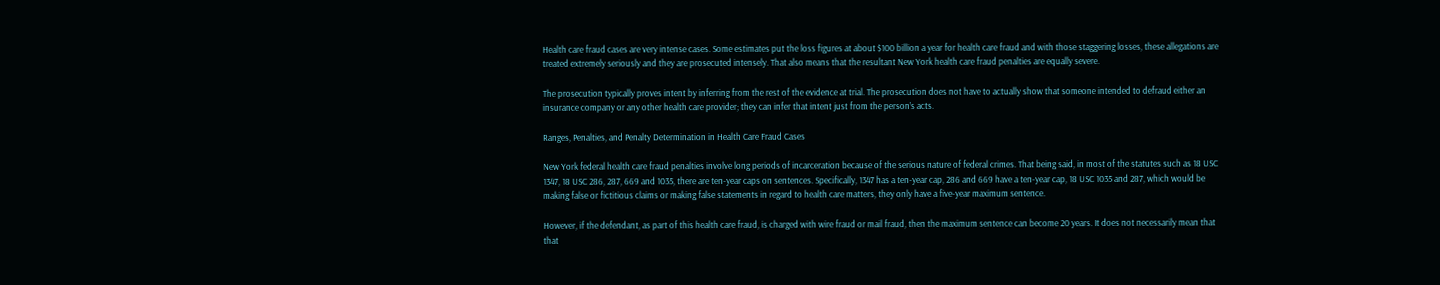Health care fraud cases are very intense cases. Some estimates put the loss figures at about $100 billion a year for health care fraud and with those staggering losses, these allegations are treated extremely seriously and they are prosecuted intensely. That also means that the resultant New York health care fraud penalties are equally severe.

The prosecution typically proves intent by inferring from the rest of the evidence at trial. The prosecution does not have to actually show that someone intended to defraud either an insurance company or any other health care provider; they can infer that intent just from the person’s acts.

Ranges, Penalties, and Penalty Determination in Health Care Fraud Cases

New York federal health care fraud penalties involve long periods of incarceration because of the serious nature of federal crimes. That being said, in most of the statutes such as 18 USC 1347, 18 USC 286, 287, 669 and 1035, there are ten-year caps on sentences. Specifically, 1347 has a ten-year cap, 286 and 669 have a ten-year cap, 18 USC 1035 and 287, which would be making false or fictitious claims or making false statements in regard to health care matters, they only have a five-year maximum sentence.

However, if the defendant, as part of this health care fraud, is charged with wire fraud or mail fraud, then the maximum sentence can become 20 years. It does not necessarily mean that that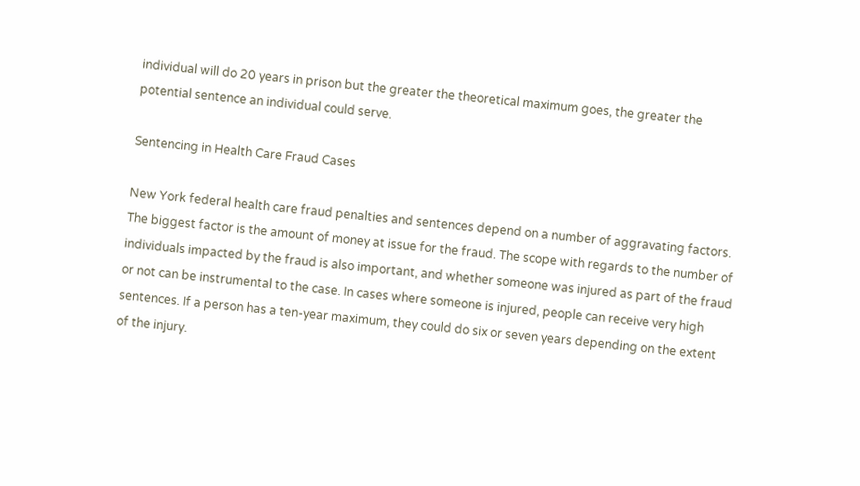individual will do 20 years in prison but the greater the theoretical maximum goes, the greater the potential sentence an individual could serve.

Sentencing in Health Care Fraud Cases

New York federal health care fraud penalties and sentences depend on a number of aggravating factors. The biggest factor is the amount of money at issue for the fraud. The scope with regards to the number of individuals impacted by the fraud is also important, and whether someone was injured as part of the fraud or not can be instrumental to the case. In cases where someone is injured, people can receive very high sentences. If a person has a ten-year maximum, they could do six or seven years depending on the extent of the injury.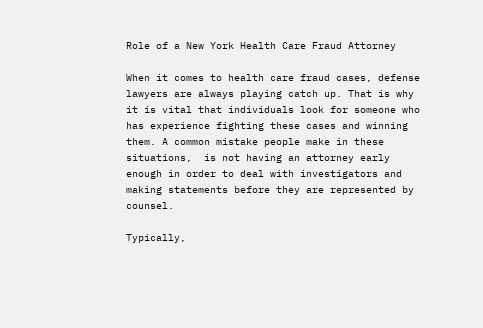Role of a New York Health Care Fraud Attorney

When it comes to health care fraud cases, defense lawyers are always playing catch up. That is why it is vital that individuals look for someone who has experience fighting these cases and winning them. A common mistake people make in these situations,  is not having an attorney early enough in order to deal with investigators and making statements before they are represented by counsel.

Typically,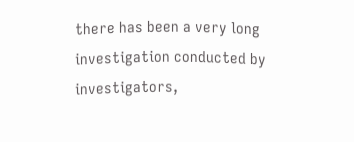there has been a very long investigation conducted by investigators,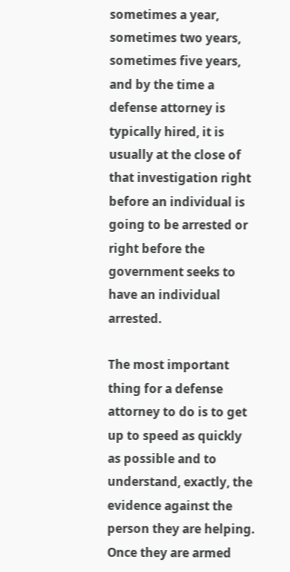sometimes a year, sometimes two years, sometimes five years, and by the time a defense attorney is typically hired, it is usually at the close of that investigation right before an individual is going to be arrested or right before the government seeks to have an individual arrested.

The most important thing for a defense attorney to do is to get up to speed as quickly as possible and to understand, exactly, the evidence against the person they are helping. Once they are armed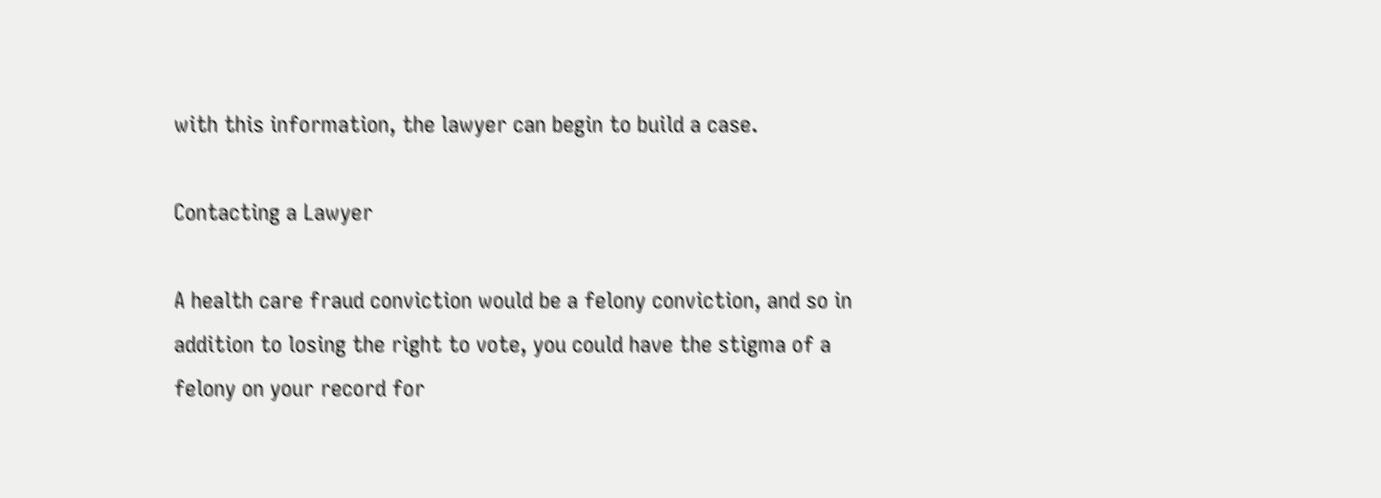with this information, the lawyer can begin to build a case.

Contacting a Lawyer

A health care fraud conviction would be a felony conviction, and so in addition to losing the right to vote, you could have the stigma of a felony on your record for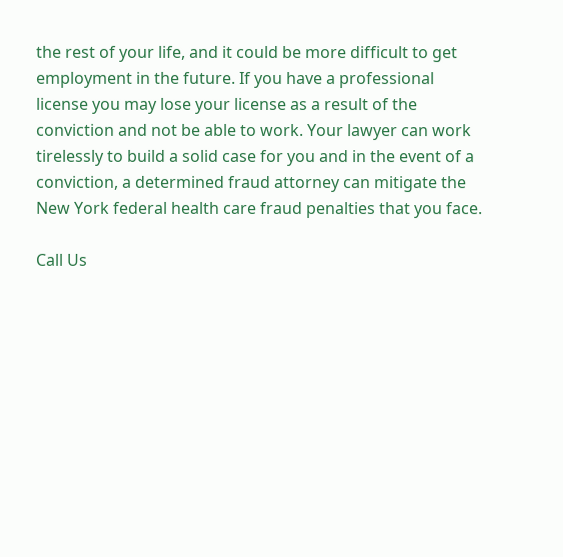the rest of your life, and it could be more difficult to get employment in the future. If you have a professional license you may lose your license as a result of the conviction and not be able to work. Your lawyer can work tirelessly to build a solid case for you and in the event of a conviction, a determined fraud attorney can mitigate the New York federal health care fraud penalties that you face.

Call Us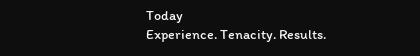Today
Experience. Tenacity. Results.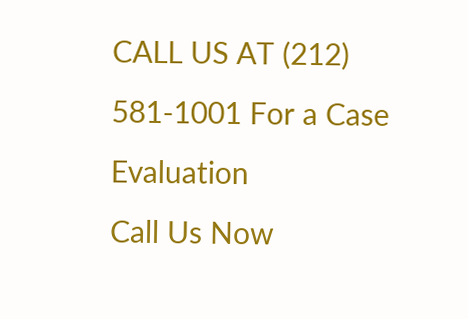CALL US AT (212) 581-1001 For a Case Evaluation
Call Us Now